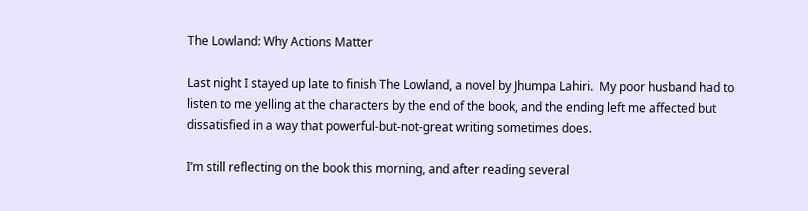The Lowland: Why Actions Matter

Last night I stayed up late to finish The Lowland, a novel by Jhumpa Lahiri.  My poor husband had to listen to me yelling at the characters by the end of the book, and the ending left me affected but dissatisfied in a way that powerful-but-not-great writing sometimes does.

I’m still reflecting on the book this morning, and after reading several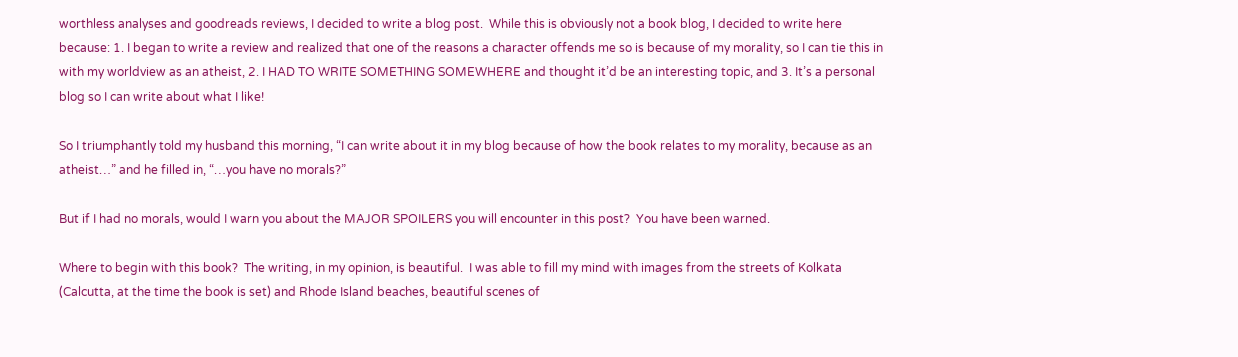worthless analyses and goodreads reviews, I decided to write a blog post.  While this is obviously not a book blog, I decided to write here because: 1. I began to write a review and realized that one of the reasons a character offends me so is because of my morality, so I can tie this in with my worldview as an atheist, 2. I HAD TO WRITE SOMETHING SOMEWHERE and thought it’d be an interesting topic, and 3. It’s a personal blog so I can write about what I like!

So I triumphantly told my husband this morning, “I can write about it in my blog because of how the book relates to my morality, because as an atheist…” and he filled in, “…you have no morals?”

But if I had no morals, would I warn you about the MAJOR SPOILERS you will encounter in this post?  You have been warned.

Where to begin with this book?  The writing, in my opinion, is beautiful.  I was able to fill my mind with images from the streets of Kolkata (Calcutta, at the time the book is set) and Rhode Island beaches, beautiful scenes of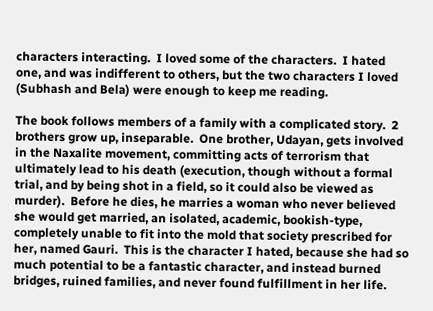characters interacting.  I loved some of the characters.  I hated one, and was indifferent to others, but the two characters I loved (Subhash and Bela) were enough to keep me reading.

The book follows members of a family with a complicated story.  2 brothers grow up, inseparable.  One brother, Udayan, gets involved in the Naxalite movement, committing acts of terrorism that ultimately lead to his death (execution, though without a formal trial, and by being shot in a field, so it could also be viewed as murder).  Before he dies, he marries a woman who never believed she would get married, an isolated, academic, bookish-type, completely unable to fit into the mold that society prescribed for her, named Gauri.  This is the character I hated, because she had so much potential to be a fantastic character, and instead burned bridges, ruined families, and never found fulfillment in her life.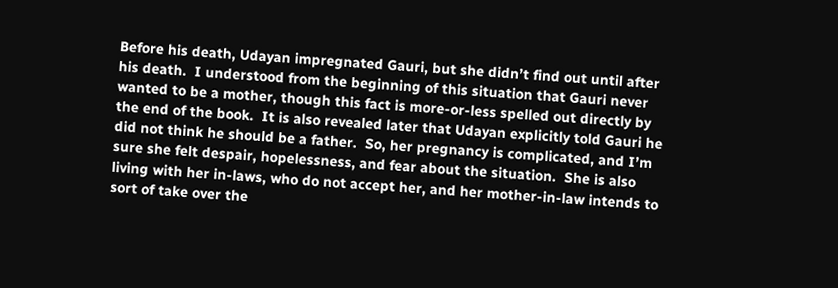Before his death, Udayan impregnated Gauri, but she didn’t find out until after his death.  I understood from the beginning of this situation that Gauri never wanted to be a mother, though this fact is more-or-less spelled out directly by the end of the book.  It is also revealed later that Udayan explicitly told Gauri he did not think he should be a father.  So, her pregnancy is complicated, and I’m sure she felt despair, hopelessness, and fear about the situation.  She is also living with her in-laws, who do not accept her, and her mother-in-law intends to sort of take over the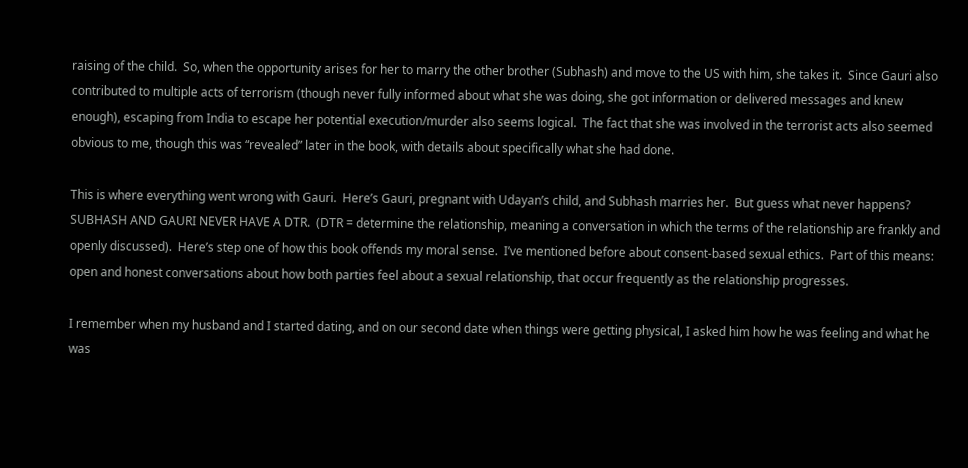raising of the child.  So, when the opportunity arises for her to marry the other brother (Subhash) and move to the US with him, she takes it.  Since Gauri also contributed to multiple acts of terrorism (though never fully informed about what she was doing, she got information or delivered messages and knew enough), escaping from India to escape her potential execution/murder also seems logical.  The fact that she was involved in the terrorist acts also seemed obvious to me, though this was “revealed” later in the book, with details about specifically what she had done.

This is where everything went wrong with Gauri.  Here’s Gauri, pregnant with Udayan’s child, and Subhash marries her.  But guess what never happens?  SUBHASH AND GAURI NEVER HAVE A DTR.  (DTR = determine the relationship, meaning a conversation in which the terms of the relationship are frankly and openly discussed).  Here’s step one of how this book offends my moral sense.  I’ve mentioned before about consent-based sexual ethics.  Part of this means: open and honest conversations about how both parties feel about a sexual relationship, that occur frequently as the relationship progresses.

I remember when my husband and I started dating, and on our second date when things were getting physical, I asked him how he was feeling and what he was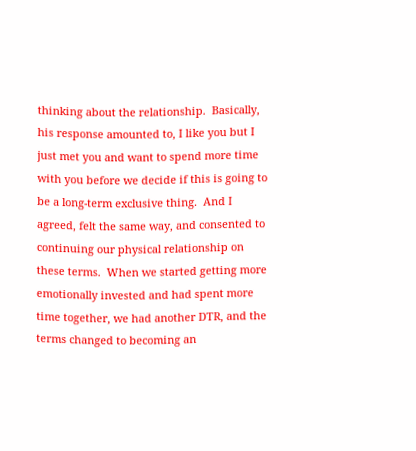thinking about the relationship.  Basically, his response amounted to, I like you but I just met you and want to spend more time with you before we decide if this is going to be a long-term exclusive thing.  And I agreed, felt the same way, and consented to continuing our physical relationship on these terms.  When we started getting more emotionally invested and had spent more time together, we had another DTR, and the terms changed to becoming an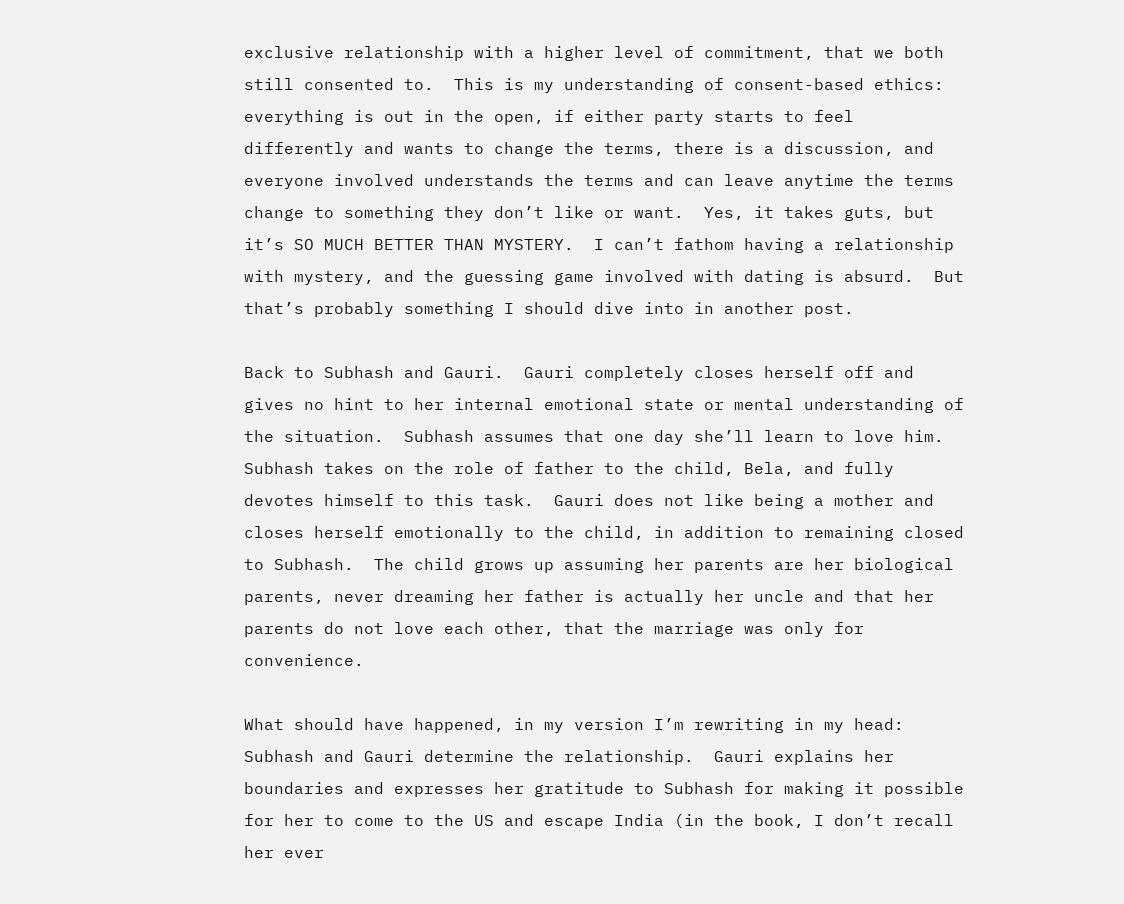exclusive relationship with a higher level of commitment, that we both still consented to.  This is my understanding of consent-based ethics: everything is out in the open, if either party starts to feel differently and wants to change the terms, there is a discussion, and everyone involved understands the terms and can leave anytime the terms change to something they don’t like or want.  Yes, it takes guts, but it’s SO MUCH BETTER THAN MYSTERY.  I can’t fathom having a relationship with mystery, and the guessing game involved with dating is absurd.  But that’s probably something I should dive into in another post.

Back to Subhash and Gauri.  Gauri completely closes herself off and gives no hint to her internal emotional state or mental understanding of the situation.  Subhash assumes that one day she’ll learn to love him.  Subhash takes on the role of father to the child, Bela, and fully devotes himself to this task.  Gauri does not like being a mother and closes herself emotionally to the child, in addition to remaining closed to Subhash.  The child grows up assuming her parents are her biological parents, never dreaming her father is actually her uncle and that her parents do not love each other, that the marriage was only for convenience.

What should have happened, in my version I’m rewriting in my head: Subhash and Gauri determine the relationship.  Gauri explains her boundaries and expresses her gratitude to Subhash for making it possible for her to come to the US and escape India (in the book, I don’t recall her ever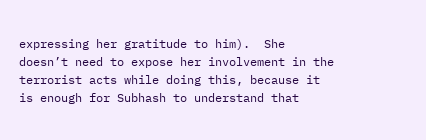expressing her gratitude to him).  She doesn’t need to expose her involvement in the terrorist acts while doing this, because it is enough for Subhash to understand that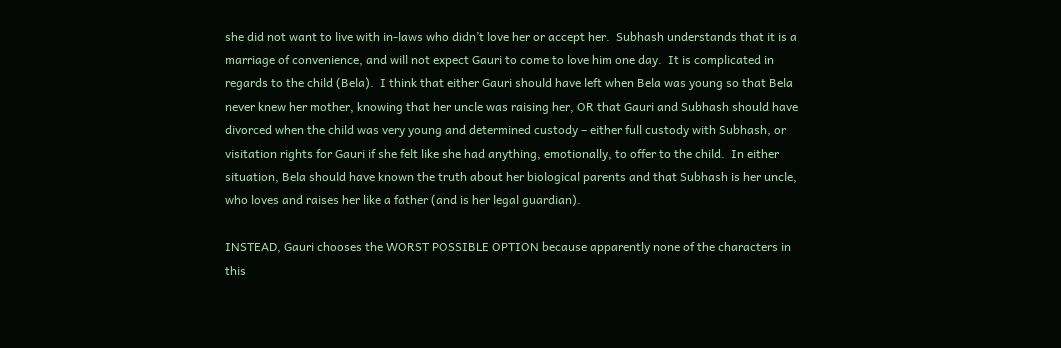she did not want to live with in-laws who didn’t love her or accept her.  Subhash understands that it is a marriage of convenience, and will not expect Gauri to come to love him one day.  It is complicated in regards to the child (Bela).  I think that either Gauri should have left when Bela was young so that Bela never knew her mother, knowing that her uncle was raising her, OR that Gauri and Subhash should have divorced when the child was very young and determined custody – either full custody with Subhash, or visitation rights for Gauri if she felt like she had anything, emotionally, to offer to the child.  In either situation, Bela should have known the truth about her biological parents and that Subhash is her uncle, who loves and raises her like a father (and is her legal guardian).

INSTEAD, Gauri chooses the WORST POSSIBLE OPTION because apparently none of the characters in this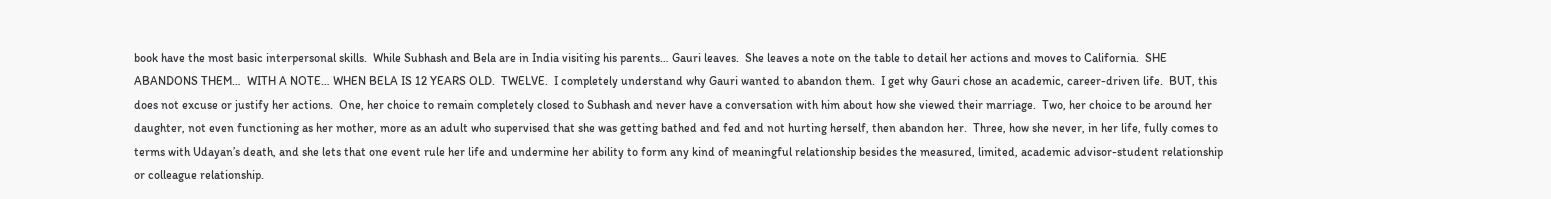book have the most basic interpersonal skills.  While Subhash and Bela are in India visiting his parents… Gauri leaves.  She leaves a note on the table to detail her actions and moves to California.  SHE ABANDONS THEM…  WITH A NOTE… WHEN BELA IS 12 YEARS OLD.  TWELVE.  I completely understand why Gauri wanted to abandon them.  I get why Gauri chose an academic, career-driven life.  BUT, this does not excuse or justify her actions.  One, her choice to remain completely closed to Subhash and never have a conversation with him about how she viewed their marriage.  Two, her choice to be around her daughter, not even functioning as her mother, more as an adult who supervised that she was getting bathed and fed and not hurting herself, then abandon her.  Three, how she never, in her life, fully comes to terms with Udayan’s death, and she lets that one event rule her life and undermine her ability to form any kind of meaningful relationship besides the measured, limited, academic advisor-student relationship or colleague relationship.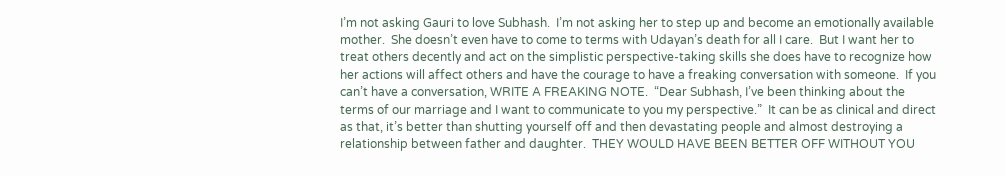I’m not asking Gauri to love Subhash.  I’m not asking her to step up and become an emotionally available mother.  She doesn’t even have to come to terms with Udayan’s death for all I care.  But I want her to treat others decently and act on the simplistic perspective-taking skills she does have to recognize how her actions will affect others and have the courage to have a freaking conversation with someone.  If you can’t have a conversation, WRITE A FREAKING NOTE.  “Dear Subhash, I’ve been thinking about the terms of our marriage and I want to communicate to you my perspective.”  It can be as clinical and direct as that, it’s better than shutting yourself off and then devastating people and almost destroying a relationship between father and daughter.  THEY WOULD HAVE BEEN BETTER OFF WITHOUT YOU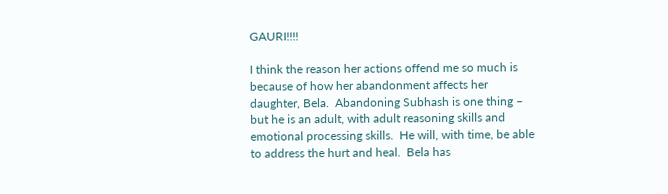GAURI!!!!

I think the reason her actions offend me so much is because of how her abandonment affects her daughter, Bela.  Abandoning Subhash is one thing – but he is an adult, with adult reasoning skills and emotional processing skills.  He will, with time, be able to address the hurt and heal.  Bela has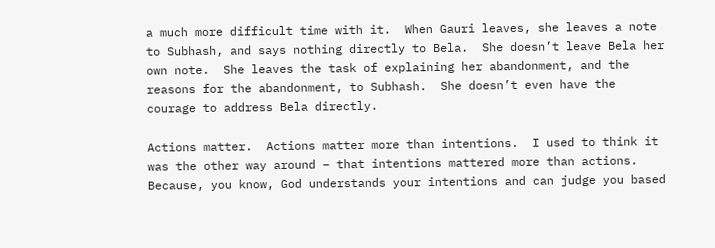a much more difficult time with it.  When Gauri leaves, she leaves a note to Subhash, and says nothing directly to Bela.  She doesn’t leave Bela her own note.  She leaves the task of explaining her abandonment, and the reasons for the abandonment, to Subhash.  She doesn’t even have the courage to address Bela directly.

Actions matter.  Actions matter more than intentions.  I used to think it was the other way around – that intentions mattered more than actions.  Because, you know, God understands your intentions and can judge you based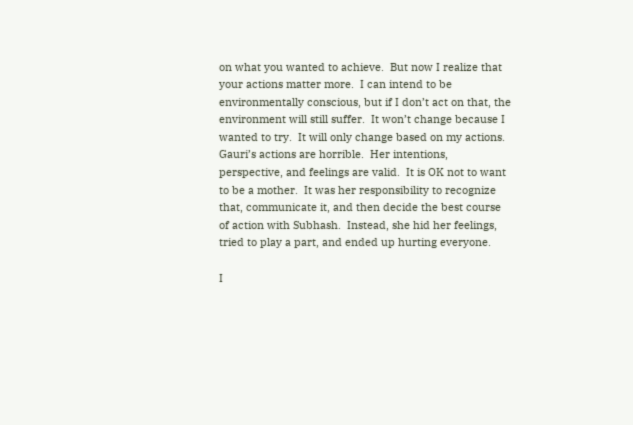on what you wanted to achieve.  But now I realize that your actions matter more.  I can intend to be environmentally conscious, but if I don’t act on that, the environment will still suffer.  It won’t change because I wanted to try.  It will only change based on my actions.  Gauri’s actions are horrible.  Her intentions, perspective, and feelings are valid.  It is OK not to want to be a mother.  It was her responsibility to recognize that, communicate it, and then decide the best course of action with Subhash.  Instead, she hid her feelings, tried to play a part, and ended up hurting everyone.

I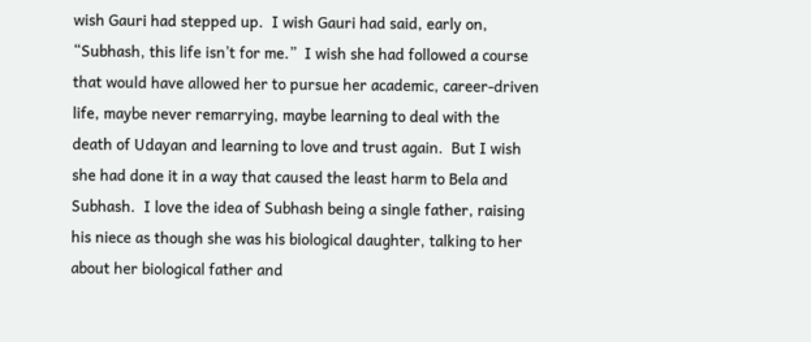wish Gauri had stepped up.  I wish Gauri had said, early on, “Subhash, this life isn’t for me.”  I wish she had followed a course that would have allowed her to pursue her academic, career-driven life, maybe never remarrying, maybe learning to deal with the death of Udayan and learning to love and trust again.  But I wish she had done it in a way that caused the least harm to Bela and Subhash.  I love the idea of Subhash being a single father, raising his niece as though she was his biological daughter, talking to her about her biological father and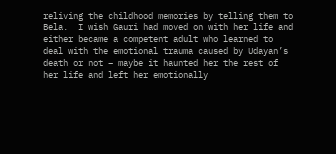reliving the childhood memories by telling them to Bela.  I wish Gauri had moved on with her life and either became a competent adult who learned to deal with the emotional trauma caused by Udayan’s death or not – maybe it haunted her the rest of her life and left her emotionally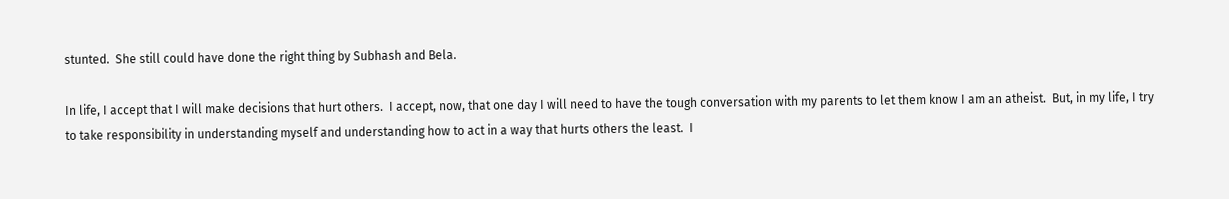stunted.  She still could have done the right thing by Subhash and Bela.

In life, I accept that I will make decisions that hurt others.  I accept, now, that one day I will need to have the tough conversation with my parents to let them know I am an atheist.  But, in my life, I try to take responsibility in understanding myself and understanding how to act in a way that hurts others the least.  I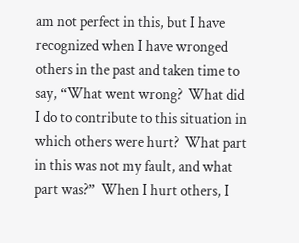am not perfect in this, but I have recognized when I have wronged others in the past and taken time to say, “What went wrong?  What did I do to contribute to this situation in which others were hurt?  What part in this was not my fault, and what part was?”  When I hurt others, I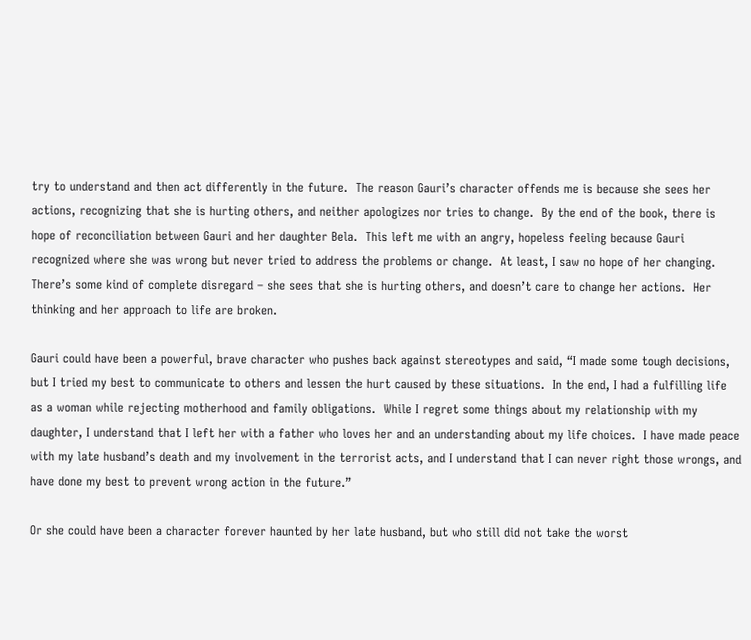try to understand and then act differently in the future.  The reason Gauri’s character offends me is because she sees her actions, recognizing that she is hurting others, and neither apologizes nor tries to change.  By the end of the book, there is hope of reconciliation between Gauri and her daughter Bela.  This left me with an angry, hopeless feeling because Gauri recognized where she was wrong but never tried to address the problems or change.  At least, I saw no hope of her changing.  There’s some kind of complete disregard – she sees that she is hurting others, and doesn’t care to change her actions.  Her thinking and her approach to life are broken.

Gauri could have been a powerful, brave character who pushes back against stereotypes and said, “I made some tough decisions, but I tried my best to communicate to others and lessen the hurt caused by these situations.  In the end, I had a fulfilling life as a woman while rejecting motherhood and family obligations.  While I regret some things about my relationship with my daughter, I understand that I left her with a father who loves her and an understanding about my life choices.  I have made peace with my late husband’s death and my involvement in the terrorist acts, and I understand that I can never right those wrongs, and have done my best to prevent wrong action in the future.”

Or she could have been a character forever haunted by her late husband, but who still did not take the worst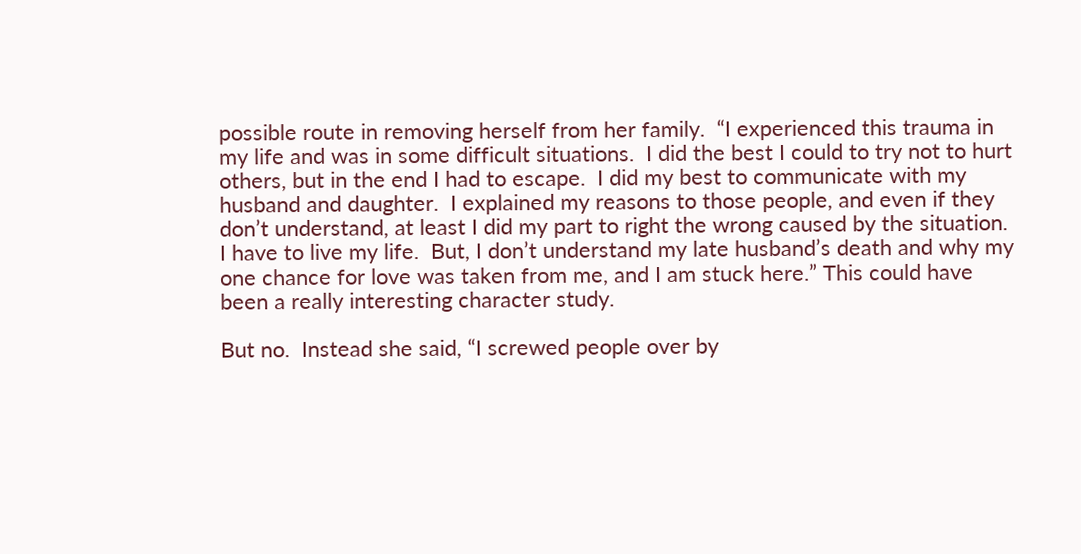possible route in removing herself from her family.  “I experienced this trauma in my life and was in some difficult situations.  I did the best I could to try not to hurt others, but in the end I had to escape.  I did my best to communicate with my husband and daughter.  I explained my reasons to those people, and even if they don’t understand, at least I did my part to right the wrong caused by the situation.  I have to live my life.  But, I don’t understand my late husband’s death and why my one chance for love was taken from me, and I am stuck here.” This could have been a really interesting character study.

But no.  Instead she said, “I screwed people over by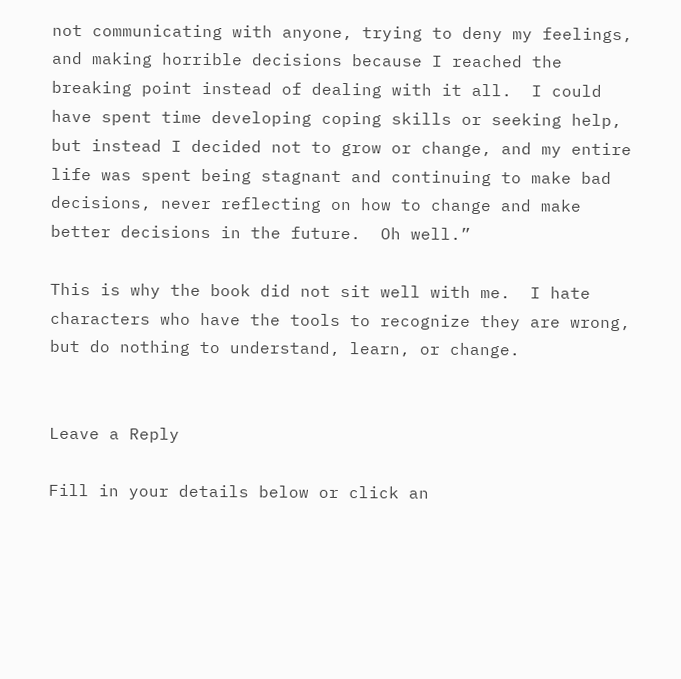not communicating with anyone, trying to deny my feelings, and making horrible decisions because I reached the breaking point instead of dealing with it all.  I could have spent time developing coping skills or seeking help, but instead I decided not to grow or change, and my entire life was spent being stagnant and continuing to make bad decisions, never reflecting on how to change and make better decisions in the future.  Oh well.”

This is why the book did not sit well with me.  I hate characters who have the tools to recognize they are wrong, but do nothing to understand, learn, or change.


Leave a Reply

Fill in your details below or click an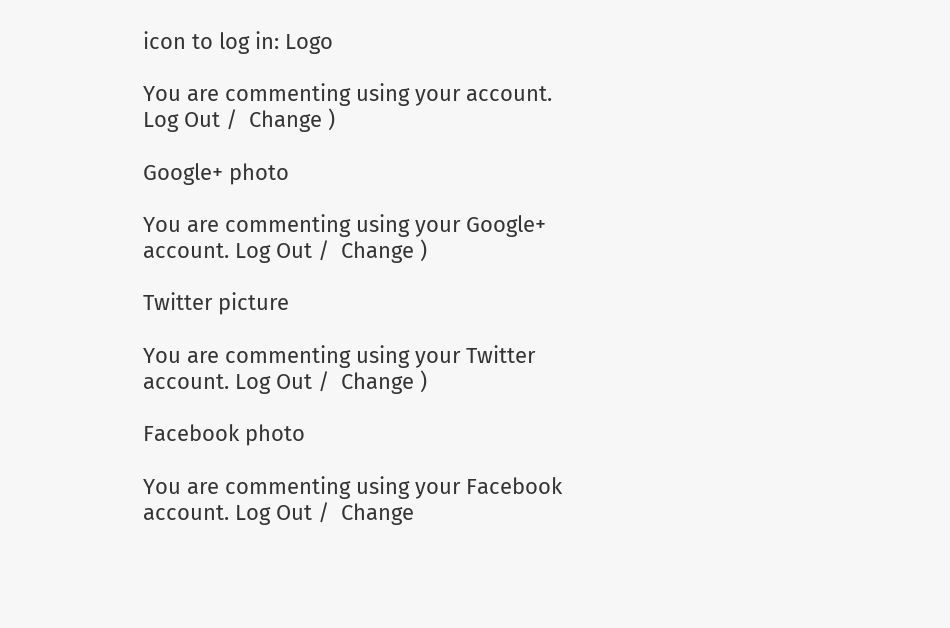icon to log in: Logo

You are commenting using your account. Log Out /  Change )

Google+ photo

You are commenting using your Google+ account. Log Out /  Change )

Twitter picture

You are commenting using your Twitter account. Log Out /  Change )

Facebook photo

You are commenting using your Facebook account. Log Out /  Change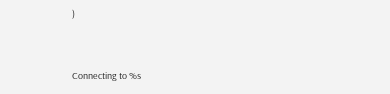)


Connecting to %s